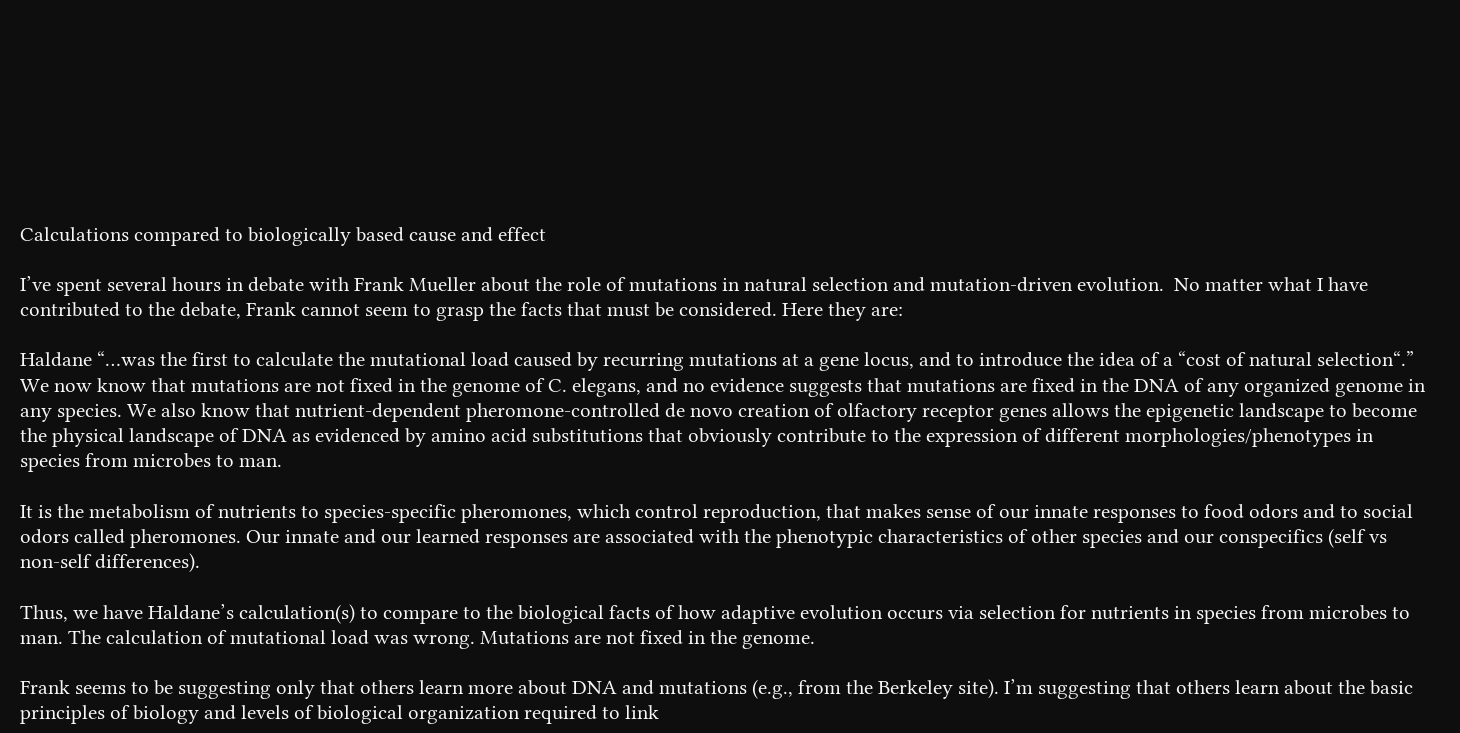Calculations compared to biologically based cause and effect

I’ve spent several hours in debate with Frank Mueller about the role of mutations in natural selection and mutation-driven evolution.  No matter what I have contributed to the debate, Frank cannot seem to grasp the facts that must be considered. Here they are:

Haldane “…was the first to calculate the mutational load caused by recurring mutations at a gene locus, and to introduce the idea of a “cost of natural selection“.”  We now know that mutations are not fixed in the genome of C. elegans, and no evidence suggests that mutations are fixed in the DNA of any organized genome in any species. We also know that nutrient-dependent pheromone-controlled de novo creation of olfactory receptor genes allows the epigenetic landscape to become the physical landscape of DNA as evidenced by amino acid substitutions that obviously contribute to the expression of different morphologies/phenotypes in species from microbes to man.

It is the metabolism of nutrients to species-specific pheromones, which control reproduction, that makes sense of our innate responses to food odors and to social odors called pheromones. Our innate and our learned responses are associated with the phenotypic characteristics of other species and our conspecifics (self vs non-self differences).

Thus, we have Haldane’s calculation(s) to compare to the biological facts of how adaptive evolution occurs via selection for nutrients in species from microbes to man. The calculation of mutational load was wrong. Mutations are not fixed in the genome.

Frank seems to be suggesting only that others learn more about DNA and mutations (e.g., from the Berkeley site). I’m suggesting that others learn about the basic principles of biology and levels of biological organization required to link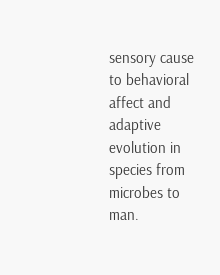sensory cause to behavioral affect and adaptive evolution in species from microbes to man.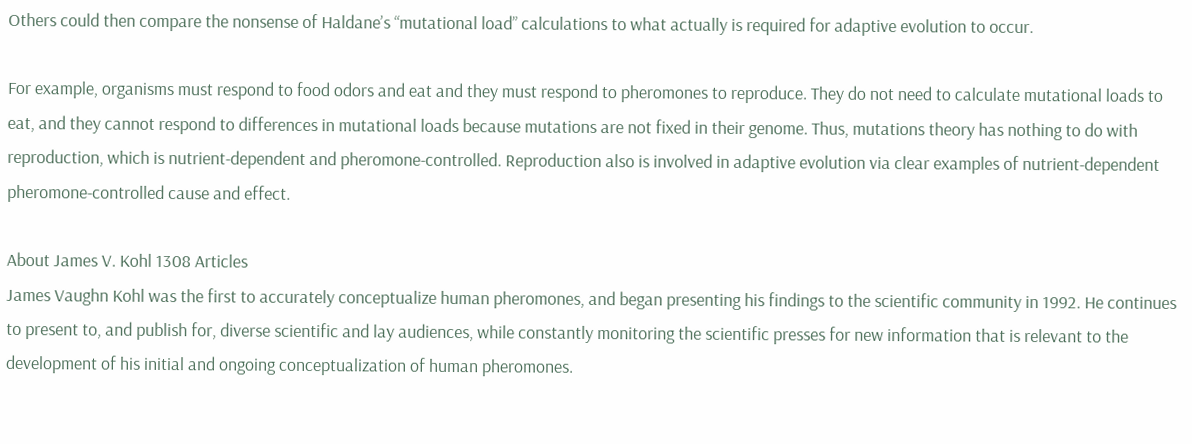Others could then compare the nonsense of Haldane’s “mutational load” calculations to what actually is required for adaptive evolution to occur.

For example, organisms must respond to food odors and eat and they must respond to pheromones to reproduce. They do not need to calculate mutational loads to eat, and they cannot respond to differences in mutational loads because mutations are not fixed in their genome. Thus, mutations theory has nothing to do with reproduction, which is nutrient-dependent and pheromone-controlled. Reproduction also is involved in adaptive evolution via clear examples of nutrient-dependent pheromone-controlled cause and effect.

About James V. Kohl 1308 Articles
James Vaughn Kohl was the first to accurately conceptualize human pheromones, and began presenting his findings to the scientific community in 1992. He continues to present to, and publish for, diverse scientific and lay audiences, while constantly monitoring the scientific presses for new information that is relevant to the development of his initial and ongoing conceptualization of human pheromones.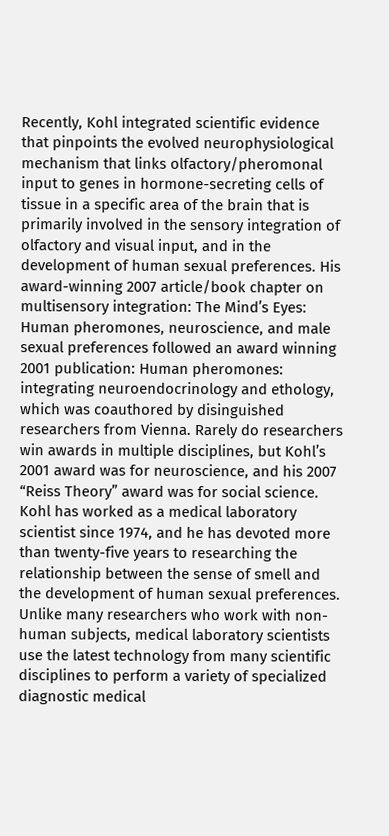Recently, Kohl integrated scientific evidence that pinpoints the evolved neurophysiological mechanism that links olfactory/pheromonal input to genes in hormone-secreting cells of tissue in a specific area of the brain that is primarily involved in the sensory integration of olfactory and visual input, and in the development of human sexual preferences. His award-winning 2007 article/book chapter on multisensory integration: The Mind’s Eyes: Human pheromones, neuroscience, and male sexual preferences followed an award winning 2001 publication: Human pheromones: integrating neuroendocrinology and ethology, which was coauthored by disinguished researchers from Vienna. Rarely do researchers win awards in multiple disciplines, but Kohl’s 2001 award was for neuroscience, and his 2007 “Reiss Theory” award was for social science. Kohl has worked as a medical laboratory scientist since 1974, and he has devoted more than twenty-five years to researching the relationship between the sense of smell and the development of human sexual preferences. Unlike many researchers who work with non-human subjects, medical laboratory scientists use the latest technology from many scientific disciplines to perform a variety of specialized diagnostic medical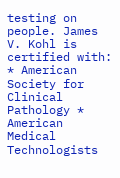testing on people. James V. Kohl is certified with: * American Society for Clinical Pathology * American Medical Technologists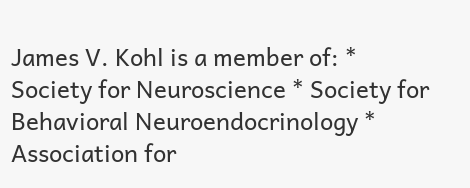James V. Kohl is a member of: * Society for Neuroscience * Society for Behavioral Neuroendocrinology * Association for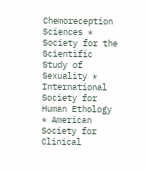Chemoreception Sciences * Society for the Scientific Study of Sexuality * International Society for Human Ethology * American Society for Clinical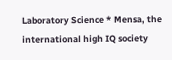Laboratory Science * Mensa, the international high IQ society